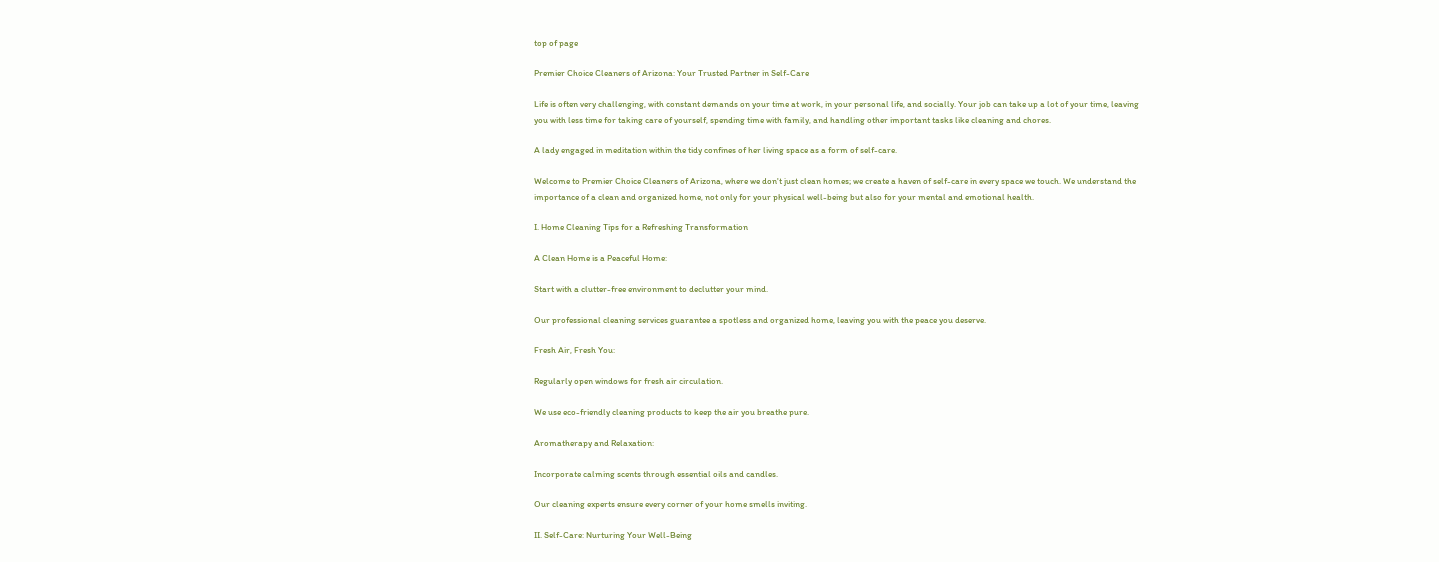top of page

Premier Choice Cleaners of Arizona: Your Trusted Partner in Self-Care

Life is often very challenging, with constant demands on your time at work, in your personal life, and socially. Your job can take up a lot of your time, leaving you with less time for taking care of yourself, spending time with family, and handling other important tasks like cleaning and chores.

A lady engaged in meditation within the tidy confines of her living space as a form of self-care.

Welcome to Premier Choice Cleaners of Arizona, where we don't just clean homes; we create a haven of self-care in every space we touch. We understand the importance of a clean and organized home, not only for your physical well-being but also for your mental and emotional health.

I. Home Cleaning Tips for a Refreshing Transformation

A Clean Home is a Peaceful Home:

Start with a clutter-free environment to declutter your mind.

Our professional cleaning services guarantee a spotless and organized home, leaving you with the peace you deserve.

Fresh Air, Fresh You:

Regularly open windows for fresh air circulation.

We use eco-friendly cleaning products to keep the air you breathe pure.

Aromatherapy and Relaxation:

Incorporate calming scents through essential oils and candles.

Our cleaning experts ensure every corner of your home smells inviting.

II. Self-Care: Nurturing Your Well-Being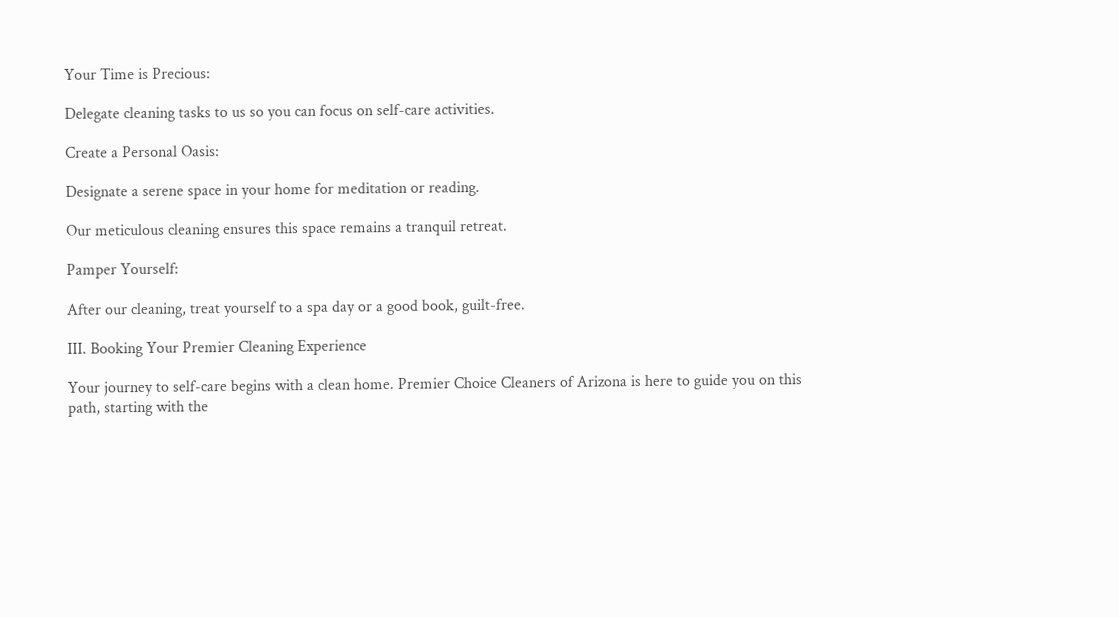Your Time is Precious:

Delegate cleaning tasks to us so you can focus on self-care activities.

Create a Personal Oasis:

Designate a serene space in your home for meditation or reading.

Our meticulous cleaning ensures this space remains a tranquil retreat.

Pamper Yourself:

After our cleaning, treat yourself to a spa day or a good book, guilt-free.

III. Booking Your Premier Cleaning Experience

Your journey to self-care begins with a clean home. Premier Choice Cleaners of Arizona is here to guide you on this path, starting with the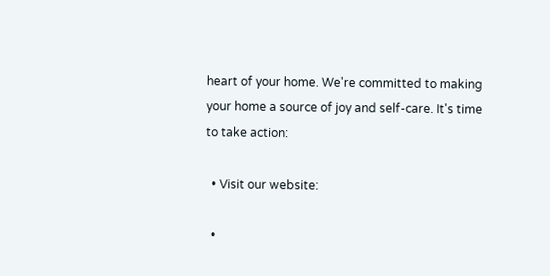heart of your home. We're committed to making your home a source of joy and self-care. It's time to take action:

  • Visit our website:

  •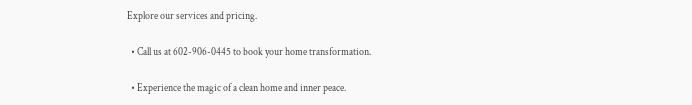Explore our services and pricing.

  • Call us at 602-906-0445 to book your home transformation.

  • Experience the magic of a clean home and inner peace.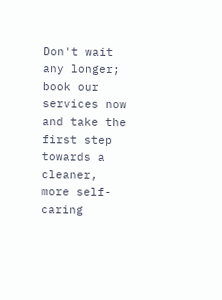Don't wait any longer; book our services now and take the first step towards a cleaner, more self-caring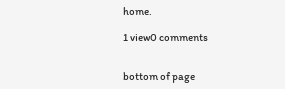home.

1 view0 comments


bottom of page